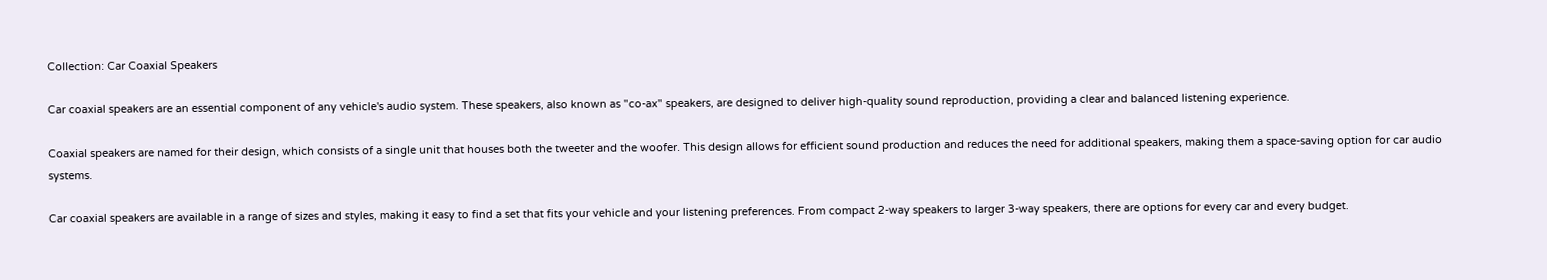Collection: Car Coaxial Speakers

Car coaxial speakers are an essential component of any vehicle's audio system. These speakers, also known as "co-ax" speakers, are designed to deliver high-quality sound reproduction, providing a clear and balanced listening experience.

Coaxial speakers are named for their design, which consists of a single unit that houses both the tweeter and the woofer. This design allows for efficient sound production and reduces the need for additional speakers, making them a space-saving option for car audio systems.

Car coaxial speakers are available in a range of sizes and styles, making it easy to find a set that fits your vehicle and your listening preferences. From compact 2-way speakers to larger 3-way speakers, there are options for every car and every budget.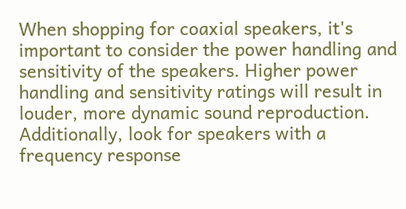When shopping for coaxial speakers, it's important to consider the power handling and sensitivity of the speakers. Higher power handling and sensitivity ratings will result in louder, more dynamic sound reproduction. Additionally, look for speakers with a frequency response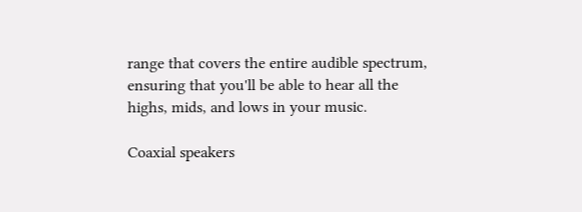range that covers the entire audible spectrum, ensuring that you'll be able to hear all the highs, mids, and lows in your music.

Coaxial speakers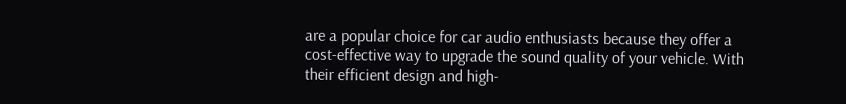are a popular choice for car audio enthusiasts because they offer a cost-effective way to upgrade the sound quality of your vehicle. With their efficient design and high-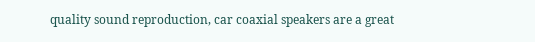quality sound reproduction, car coaxial speakers are a great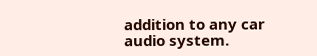addition to any car audio system.